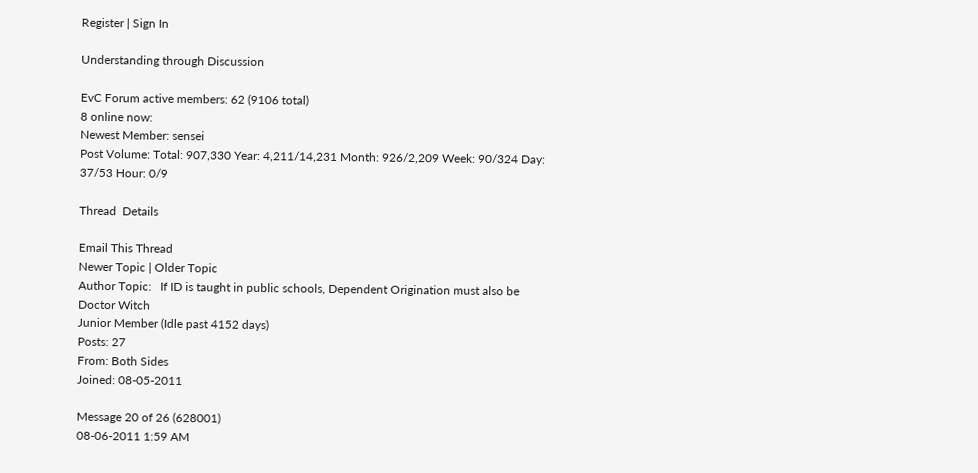Register | Sign In

Understanding through Discussion

EvC Forum active members: 62 (9106 total)
8 online now:
Newest Member: sensei
Post Volume: Total: 907,330 Year: 4,211/14,231 Month: 926/2,209 Week: 90/324 Day: 37/53 Hour: 0/9

Thread  Details

Email This Thread
Newer Topic | Older Topic
Author Topic:   If ID is taught in public schools, Dependent Origination must also be
Doctor Witch
Junior Member (Idle past 4152 days)
Posts: 27
From: Both Sides
Joined: 08-05-2011

Message 20 of 26 (628001)
08-06-2011 1:59 AM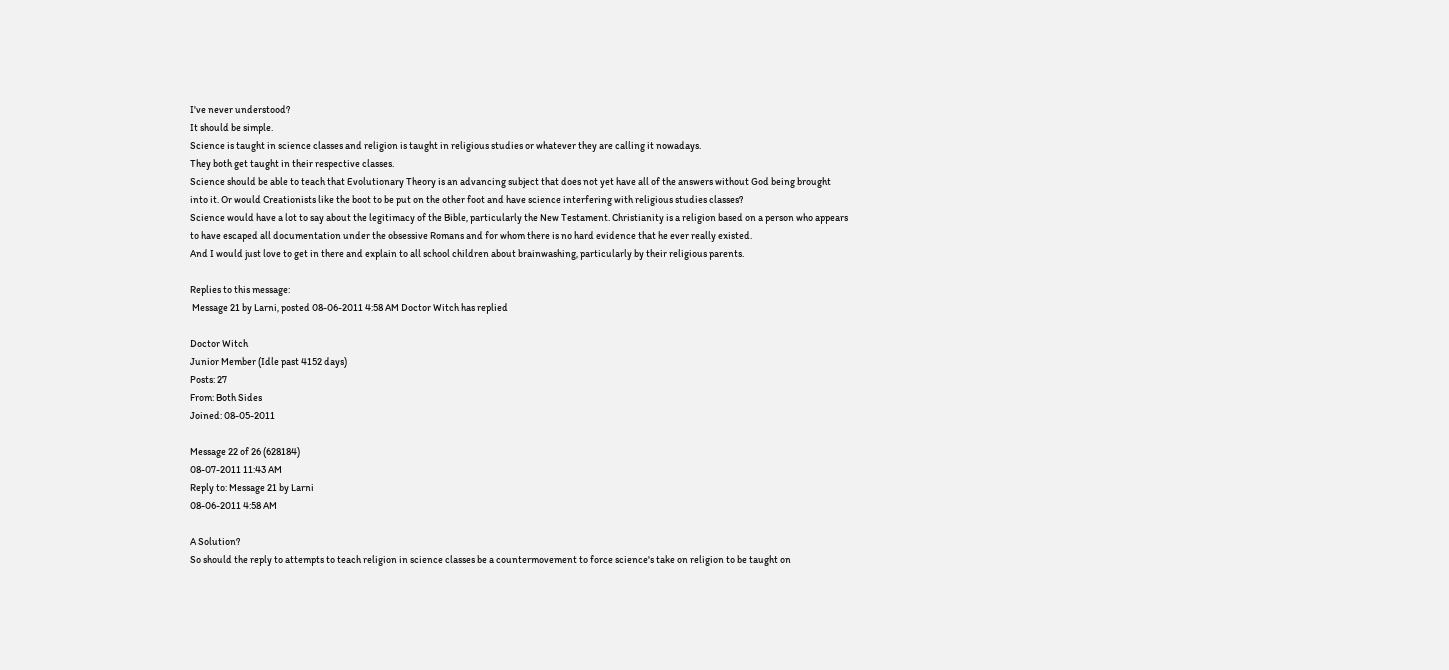I've never understood?
It should be simple.
Science is taught in science classes and religion is taught in religious studies or whatever they are calling it nowadays.
They both get taught in their respective classes.
Science should be able to teach that Evolutionary Theory is an advancing subject that does not yet have all of the answers without God being brought into it. Or would Creationists like the boot to be put on the other foot and have science interfering with religious studies classes?
Science would have a lot to say about the legitimacy of the Bible, particularly the New Testament. Christianity is a religion based on a person who appears to have escaped all documentation under the obsessive Romans and for whom there is no hard evidence that he ever really existed.
And I would just love to get in there and explain to all school children about brainwashing, particularly by their religious parents.

Replies to this message:
 Message 21 by Larni, posted 08-06-2011 4:58 AM Doctor Witch has replied

Doctor Witch
Junior Member (Idle past 4152 days)
Posts: 27
From: Both Sides
Joined: 08-05-2011

Message 22 of 26 (628184)
08-07-2011 11:43 AM
Reply to: Message 21 by Larni
08-06-2011 4:58 AM

A Solution?
So should the reply to attempts to teach religion in science classes be a countermovement to force science's take on religion to be taught on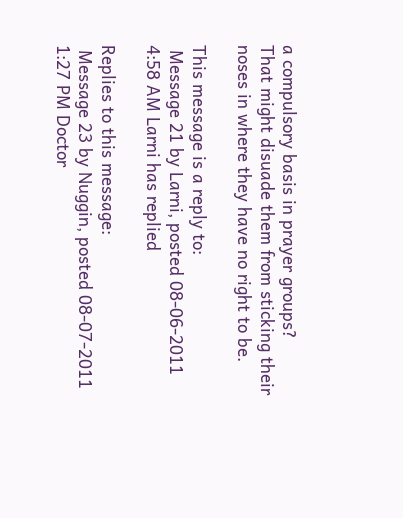a compulsory basis in prayer groups?
That might disuade them from sticking their noses in where they have no right to be.

This message is a reply to:
 Message 21 by Larni, posted 08-06-2011 4:58 AM Larni has replied

Replies to this message:
 Message 23 by Nuggin, posted 08-07-2011 1:27 PM Doctor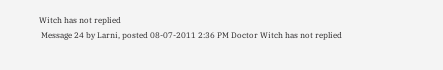Witch has not replied
 Message 24 by Larni, posted 08-07-2011 2:36 PM Doctor Witch has not replied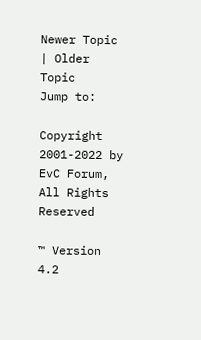Newer Topic | Older Topic
Jump to:

Copyright 2001-2022 by EvC Forum, All Rights Reserved

™ Version 4.2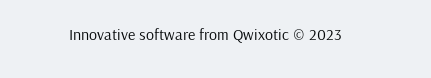Innovative software from Qwixotic © 2023